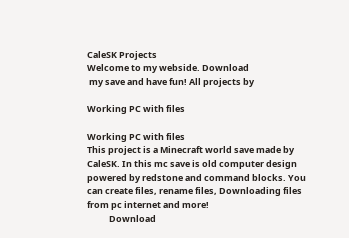CaleSK Projects
Welcome to my webside. Download
 my save and have fun! All projects by

Working PC with files

Working PC with files
This project is a Minecraft world save made by CaleSK. In this mc save is old computer design powered by redstone and command blocks. You can create files, rename files, Downloading files from pc internet and more!
           Download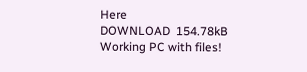Here
DOWNLOAD  154.78kB
Working PC with files!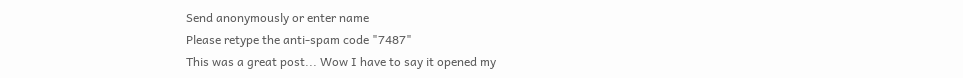Send anonymously or enter name
Please retype the anti-spam code "7487"
This was a great post... Wow I have to say it opened my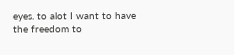eyes. to alot I want to have the freedom to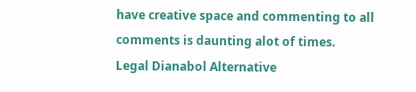have creative space and commenting to all comments is daunting alot of times.
Legal Dianabol Alternative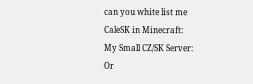can you white list me
CaleSK in Minecraft:
My Small CZ/SK Server:
Or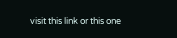visit this link or this one